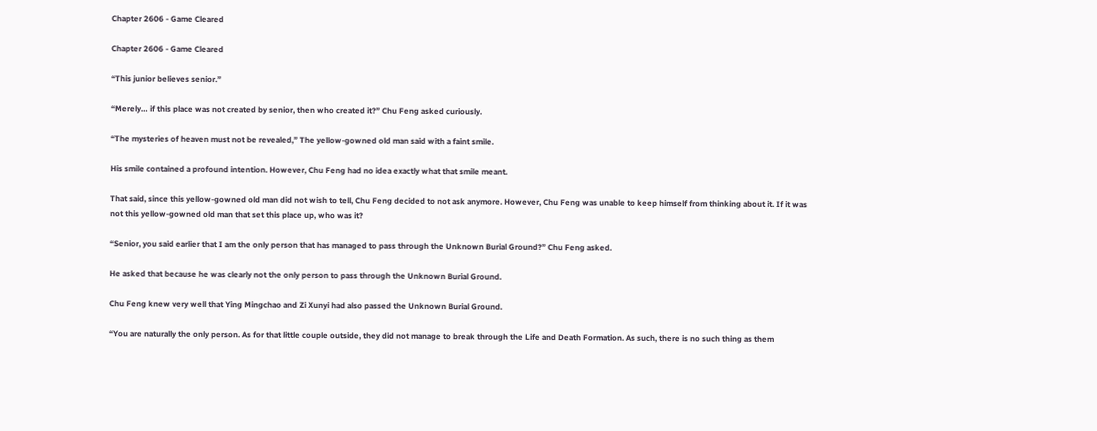Chapter 2606 - Game Cleared

Chapter 2606 - Game Cleared

“This junior believes senior.”

“Merely… if this place was not created by senior, then who created it?” Chu Feng asked curiously.

“The mysteries of heaven must not be revealed,” The yellow-gowned old man said with a faint smile.

His smile contained a profound intention. However, Chu Feng had no idea exactly what that smile meant.

That said, since this yellow-gowned old man did not wish to tell, Chu Feng decided to not ask anymore. However, Chu Feng was unable to keep himself from thinking about it. If it was not this yellow-gowned old man that set this place up, who was it?

“Senior, you said earlier that I am the only person that has managed to pass through the Unknown Burial Ground?” Chu Feng asked.

He asked that because he was clearly not the only person to pass through the Unknown Burial Ground.

Chu Feng knew very well that Ying Mingchao and Zi Xunyi had also passed the Unknown Burial Ground.

“You are naturally the only person. As for that little couple outside, they did not manage to break through the Life and Death Formation. As such, there is no such thing as them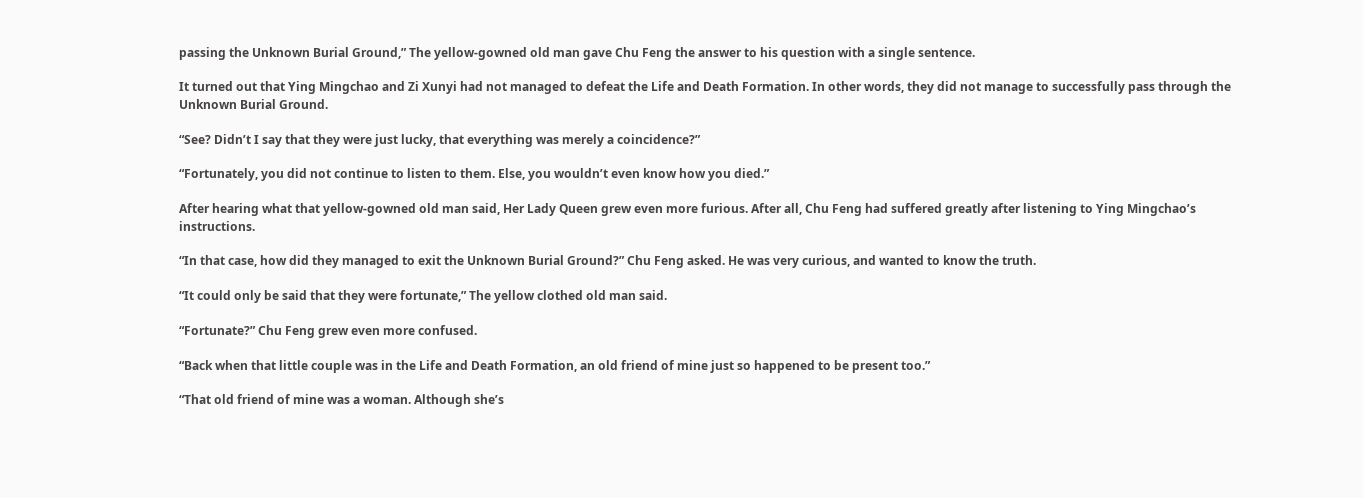passing the Unknown Burial Ground,” The yellow-gowned old man gave Chu Feng the answer to his question with a single sentence.

It turned out that Ying Mingchao and Zi Xunyi had not managed to defeat the Life and Death Formation. In other words, they did not manage to successfully pass through the Unknown Burial Ground.

“See? Didn’t I say that they were just lucky, that everything was merely a coincidence?”

“Fortunately, you did not continue to listen to them. Else, you wouldn’t even know how you died.”

After hearing what that yellow-gowned old man said, Her Lady Queen grew even more furious. After all, Chu Feng had suffered greatly after listening to Ying Mingchao’s instructions.

“In that case, how did they managed to exit the Unknown Burial Ground?” Chu Feng asked. He was very curious, and wanted to know the truth.

“It could only be said that they were fortunate,” The yellow clothed old man said.

“Fortunate?” Chu Feng grew even more confused.

“Back when that little couple was in the Life and Death Formation, an old friend of mine just so happened to be present too.”

“That old friend of mine was a woman. Although she’s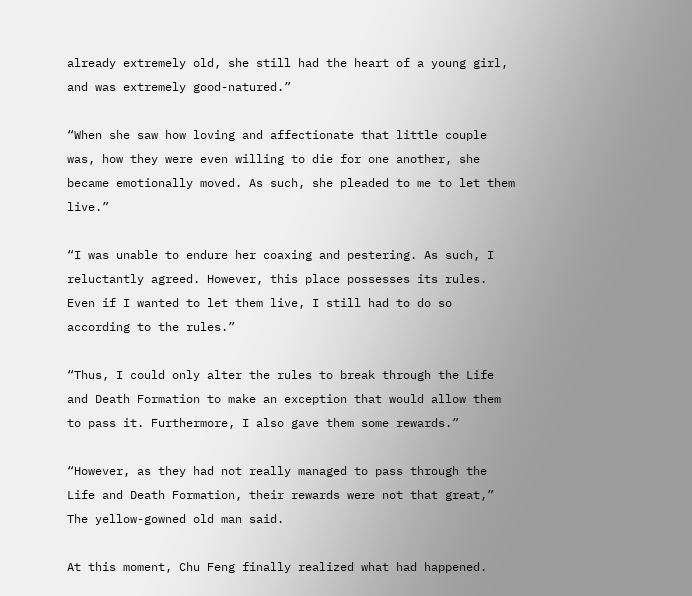already extremely old, she still had the heart of a young girl, and was extremely good-natured.”

“When she saw how loving and affectionate that little couple was, how they were even willing to die for one another, she became emotionally moved. As such, she pleaded to me to let them live.”

“I was unable to endure her coaxing and pestering. As such, I reluctantly agreed. However, this place possesses its rules. Even if I wanted to let them live, I still had to do so according to the rules.”

“Thus, I could only alter the rules to break through the Life and Death Formation to make an exception that would allow them to pass it. Furthermore, I also gave them some rewards.”

“However, as they had not really managed to pass through the Life and Death Formation, their rewards were not that great,” The yellow-gowned old man said.

At this moment, Chu Feng finally realized what had happened.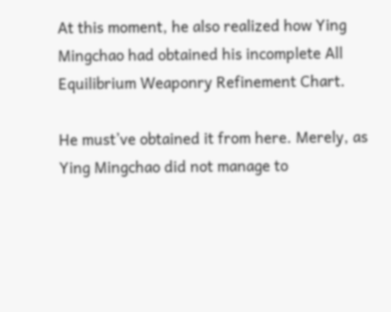At this moment, he also realized how Ying Mingchao had obtained his incomplete All Equilibrium Weaponry Refinement Chart.

He must’ve obtained it from here. Merely, as Ying Mingchao did not manage to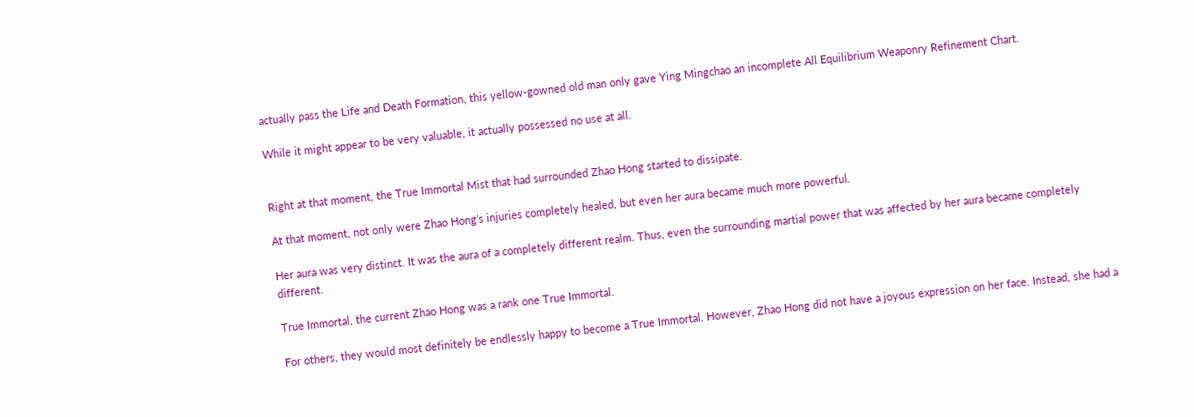actually pass the Life and Death Formation, this yellow-gowned old man only gave Ying Mingchao an incomplete All Equilibrium Weaponry Refinement Chart.

While it might appear to be very valuable, it actually possessed no use at all.


Right at that moment, the True Immortal Mist that had surrounded Zhao Hong started to dissipate.

At that moment, not only were Zhao Hong’s injuries completely healed, but even her aura became much more powerful.

Her aura was very distinct. It was the aura of a completely different realm. Thus, even the surrounding martial power that was affected by her aura became completely different.

True Immortal, the current Zhao Hong was a rank one True Immortal.

For others, they would most definitely be endlessly happy to become a True Immortal. However, Zhao Hong did not have a joyous expression on her face. Instead, she had a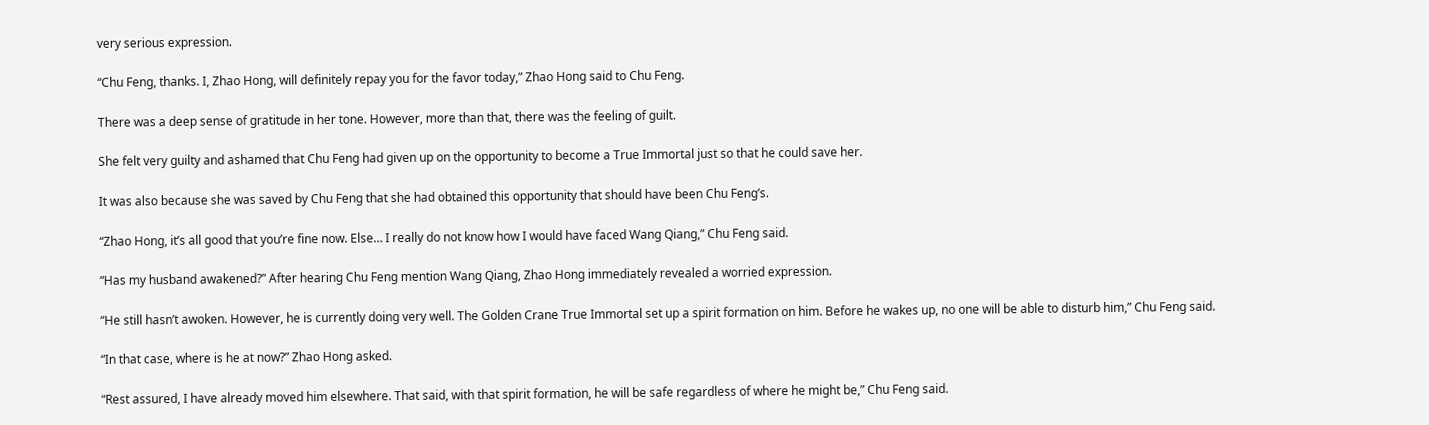very serious expression.

“Chu Feng, thanks. I, Zhao Hong, will definitely repay you for the favor today,” Zhao Hong said to Chu Feng.

There was a deep sense of gratitude in her tone. However, more than that, there was the feeling of guilt.

She felt very guilty and ashamed that Chu Feng had given up on the opportunity to become a True Immortal just so that he could save her.

It was also because she was saved by Chu Feng that she had obtained this opportunity that should have been Chu Feng’s.

“Zhao Hong, it’s all good that you’re fine now. Else… I really do not know how I would have faced Wang Qiang,” Chu Feng said.

“Has my husband awakened?” After hearing Chu Feng mention Wang Qiang, Zhao Hong immediately revealed a worried expression.

“He still hasn’t awoken. However, he is currently doing very well. The Golden Crane True Immortal set up a spirit formation on him. Before he wakes up, no one will be able to disturb him,” Chu Feng said.

“In that case, where is he at now?” Zhao Hong asked.

“Rest assured, I have already moved him elsewhere. That said, with that spirit formation, he will be safe regardless of where he might be,” Chu Feng said.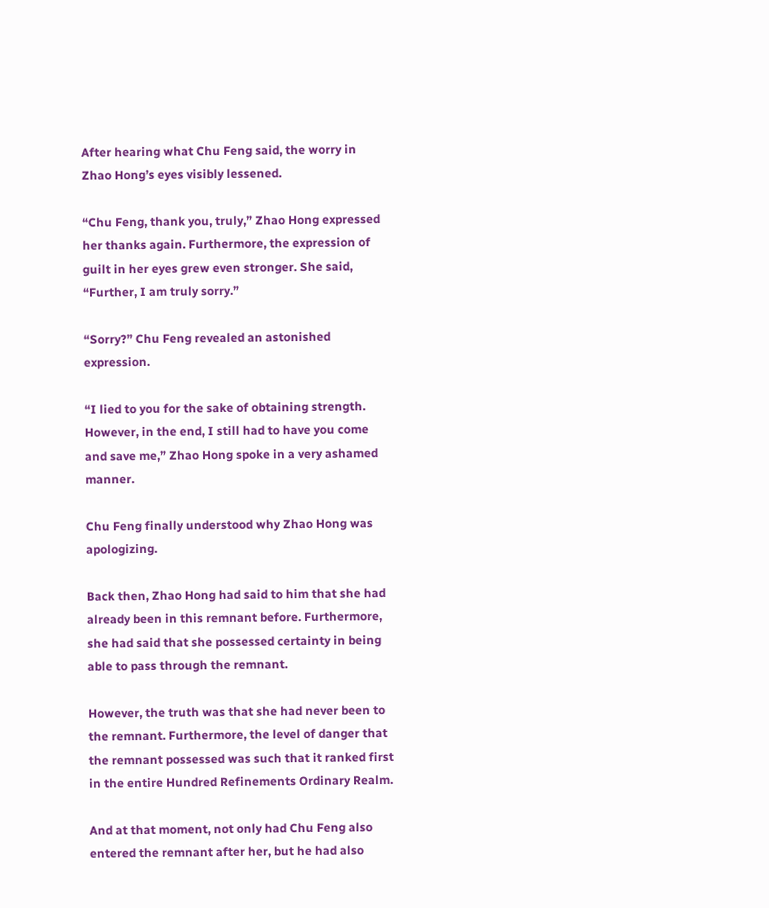After hearing what Chu Feng said, the worry in Zhao Hong’s eyes visibly lessened.

“Chu Feng, thank you, truly,” Zhao Hong expressed her thanks again. Furthermore, the expression of guilt in her eyes grew even stronger. She said, “Further, I am truly sorry.”

“Sorry?” Chu Feng revealed an astonished expression.

“I lied to you for the sake of obtaining strength. However, in the end, I still had to have you come and save me,” Zhao Hong spoke in a very ashamed manner.

Chu Feng finally understood why Zhao Hong was apologizing.

Back then, Zhao Hong had said to him that she had already been in this remnant before. Furthermore, she had said that she possessed certainty in being able to pass through the remnant.

However, the truth was that she had never been to the remnant. Furthermore, the level of danger that the remnant possessed was such that it ranked first in the entire Hundred Refinements Ordinary Realm.

And at that moment, not only had Chu Feng also entered the remnant after her, but he had also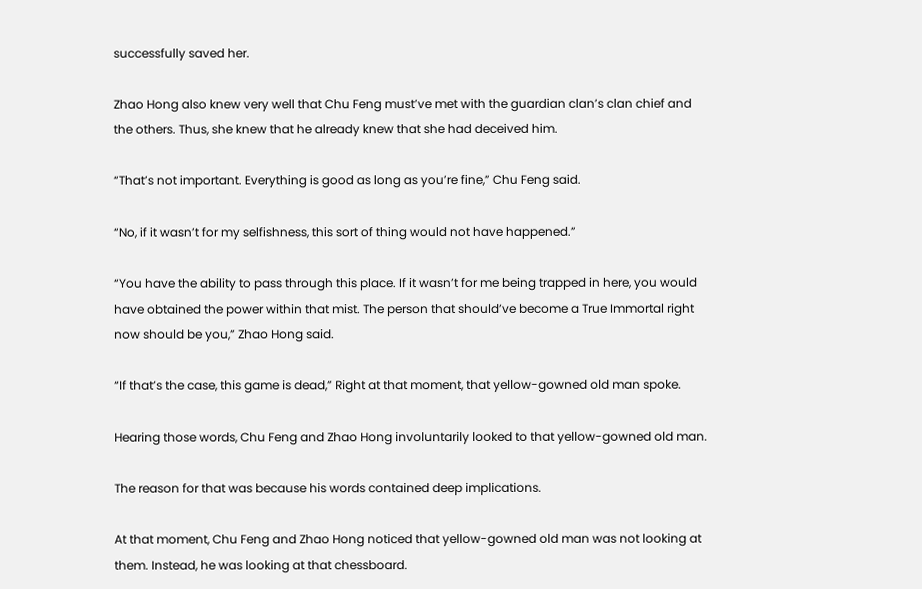successfully saved her.

Zhao Hong also knew very well that Chu Feng must’ve met with the guardian clan’s clan chief and the others. Thus, she knew that he already knew that she had deceived him.

“That’s not important. Everything is good as long as you’re fine,” Chu Feng said.

“No, if it wasn’t for my selfishness, this sort of thing would not have happened.”

“You have the ability to pass through this place. If it wasn’t for me being trapped in here, you would have obtained the power within that mist. The person that should’ve become a True Immortal right now should be you,” Zhao Hong said.

“If that’s the case, this game is dead,” Right at that moment, that yellow-gowned old man spoke.

Hearing those words, Chu Feng and Zhao Hong involuntarily looked to that yellow-gowned old man.

The reason for that was because his words contained deep implications.

At that moment, Chu Feng and Zhao Hong noticed that yellow-gowned old man was not looking at them. Instead, he was looking at that chessboard.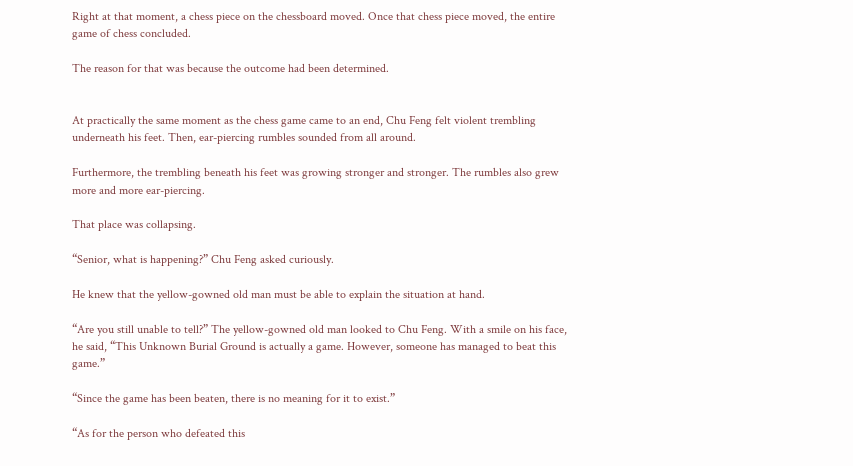Right at that moment, a chess piece on the chessboard moved. Once that chess piece moved, the entire game of chess concluded.

The reason for that was because the outcome had been determined.


At practically the same moment as the chess game came to an end, Chu Feng felt violent trembling underneath his feet. Then, ear-piercing rumbles sounded from all around.

Furthermore, the trembling beneath his feet was growing stronger and stronger. The rumbles also grew more and more ear-piercing.

That place was collapsing.

“Senior, what is happening?” Chu Feng asked curiously.

He knew that the yellow-gowned old man must be able to explain the situation at hand.

“Are you still unable to tell?” The yellow-gowned old man looked to Chu Feng. With a smile on his face, he said, “This Unknown Burial Ground is actually a game. However, someone has managed to beat this game.”

“Since the game has been beaten, there is no meaning for it to exist.”

“As for the person who defeated this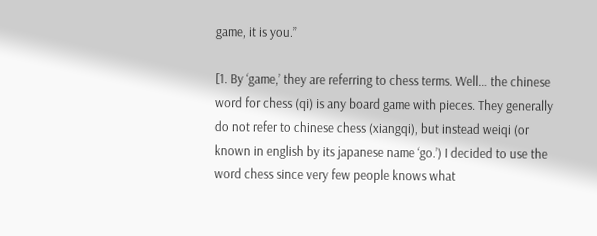game, it is you.”

[1. By ‘game,’ they are referring to chess terms. Well… the chinese word for chess (qi) is any board game with pieces. They generally do not refer to chinese chess (xiangqi), but instead weiqi (or known in english by its japanese name ‘go.’) I decided to use the word chess since very few people knows what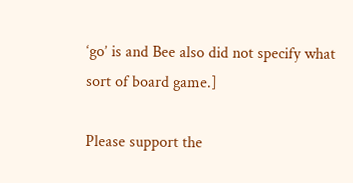‘go’ is and Bee also did not specify what sort of board game.]

Please support the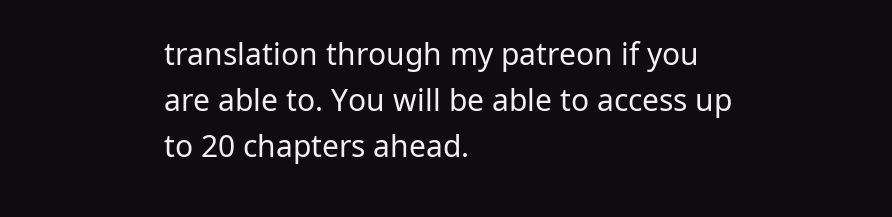translation through my patreon if you are able to. You will be able to access up to 20 chapters ahead.